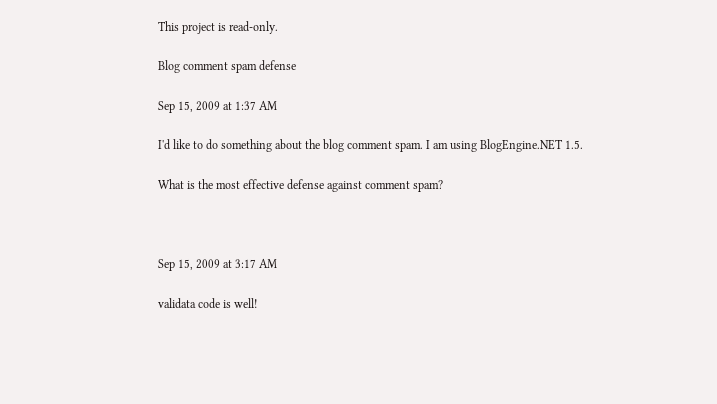This project is read-only.

Blog comment spam defense

Sep 15, 2009 at 1:37 AM

I'd like to do something about the blog comment spam. I am using BlogEngine.NET 1.5.

What is the most effective defense against comment spam?



Sep 15, 2009 at 3:17 AM

validata code is well!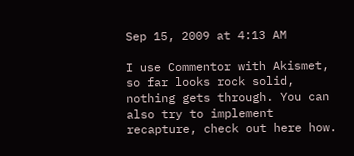Sep 15, 2009 at 4:13 AM

I use Commentor with Akismet, so far looks rock solid, nothing gets through. You can also try to implement recapture, check out here how.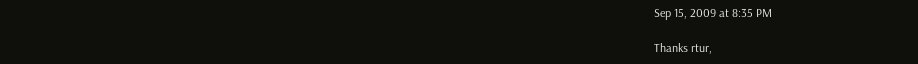Sep 15, 2009 at 8:35 PM

Thanks rtur,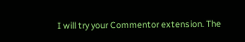I will try your Commentor extension. The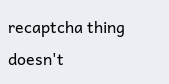recaptcha thing doesn't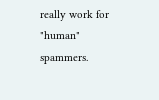really work for "human" spammers.